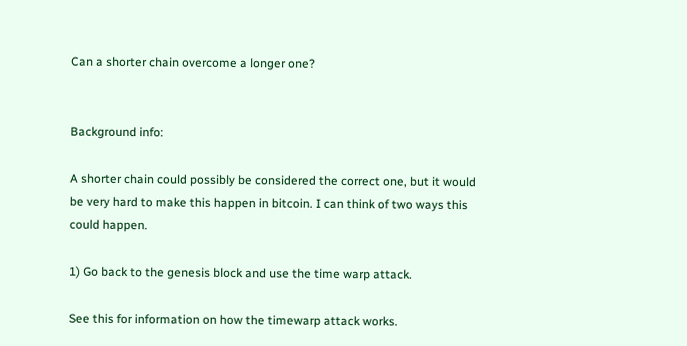Can a shorter chain overcome a longer one?


Background info:

A shorter chain could possibly be considered the correct one, but it would be very hard to make this happen in bitcoin. I can think of two ways this could happen.

1) Go back to the genesis block and use the time warp attack.

See this for information on how the timewarp attack works.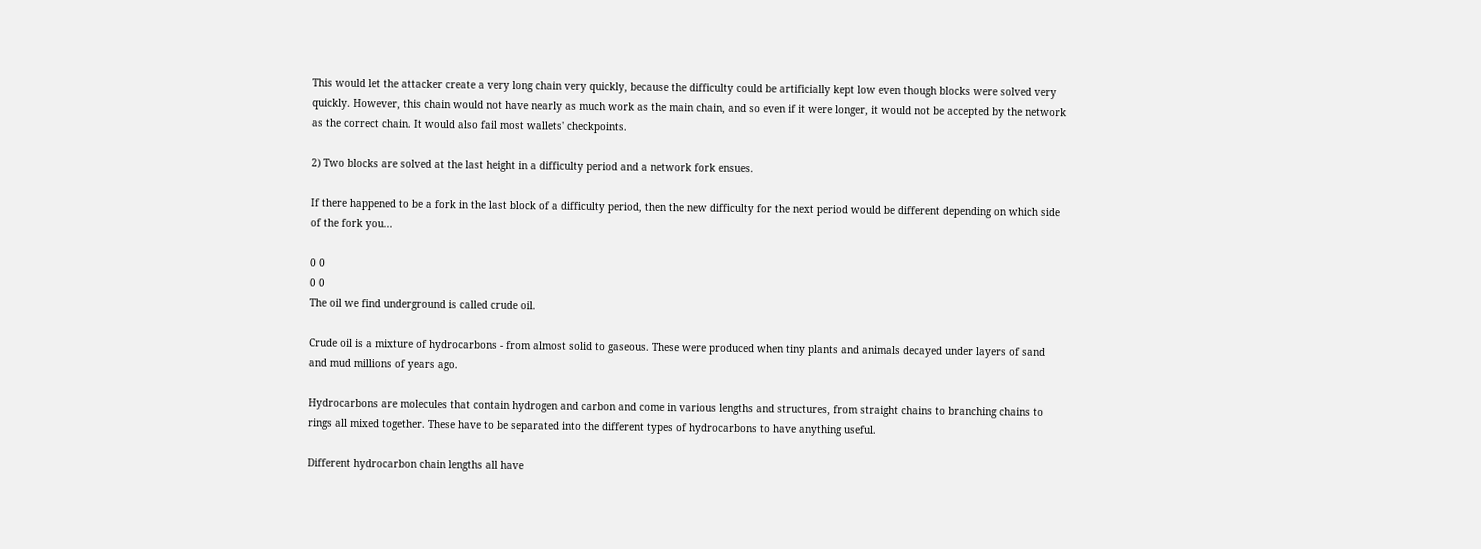This would let the attacker create a very long chain very quickly, because the difficulty could be artificially kept low even though blocks were solved very quickly. However, this chain would not have nearly as much work as the main chain, and so even if it were longer, it would not be accepted by the network as the correct chain. It would also fail most wallets' checkpoints.

2) Two blocks are solved at the last height in a difficulty period and a network fork ensues.

If there happened to be a fork in the last block of a difficulty period, then the new difficulty for the next period would be different depending on which side of the fork you...

0 0
0 0
The oil we find underground is called crude oil.

Crude oil is a mixture of hydrocarbons - from almost solid to gaseous. These were produced when tiny plants and animals decayed under layers of sand and mud millions of years ago.

Hydrocarbons are molecules that contain hydrogen and carbon and come in various lengths and structures, from straight chains to branching chains to rings all mixed together. These have to be separated into the different types of hydrocarbons to have anything useful.

Different hydrocarbon chain lengths all have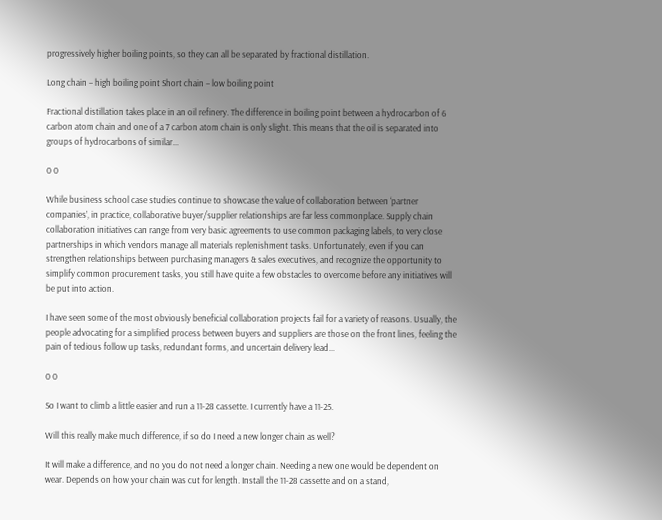progressively higher boiling points, so they can all be separated by fractional distillation.

Long chain – high boiling point Short chain – low boiling point

Fractional distillation takes place in an oil refinery. The difference in boiling point between a hydrocarbon of 6 carbon atom chain and one of a 7 carbon atom chain is only slight. This means that the oil is separated into groups of hydrocarbons of similar...

0 0

While business school case studies continue to showcase the value of collaboration between ‘partner companies’, in practice, collaborative buyer/supplier relationships are far less commonplace. Supply chain collaboration initiatives can range from very basic agreements to use common packaging labels, to very close partnerships in which vendors manage all materials replenishment tasks. Unfortunately, even if you can strengthen relationships between purchasing managers & sales executives, and recognize the opportunity to simplify common procurement tasks, you still have quite a few obstacles to overcome before any initiatives will be put into action.

I have seen some of the most obviously beneficial collaboration projects fail for a variety of reasons. Usually, the people advocating for a simplified process between buyers and suppliers are those on the front lines, feeling the pain of tedious follow up tasks, redundant forms, and uncertain delivery lead...

0 0

So I want to climb a little easier and run a 11-28 cassette. I currently have a 11-25.

Will this really make much difference, if so do I need a new longer chain as well?

It will make a difference, and no you do not need a longer chain. Needing a new one would be dependent on wear. Depends on how your chain was cut for length. Install the 11-28 cassette and on a stand,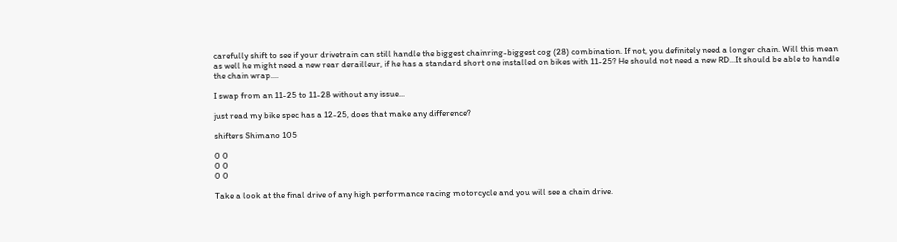carefully shift to see if your drivetrain can still handle the biggest chainring-biggest cog (28) combination. If not, you definitely need a longer chain. Will this mean as well he might need a new rear derailleur, if he has a standard short one installed on bikes with 11-25? He should not need a new RD...It should be able to handle the chain wrap....

I swap from an 11-25 to 11-28 without any issue...

just read my bike spec has a 12-25, does that make any difference?

shifters Shimano 105

0 0
0 0
0 0

Take a look at the final drive of any high performance racing motorcycle and you will see a chain drive.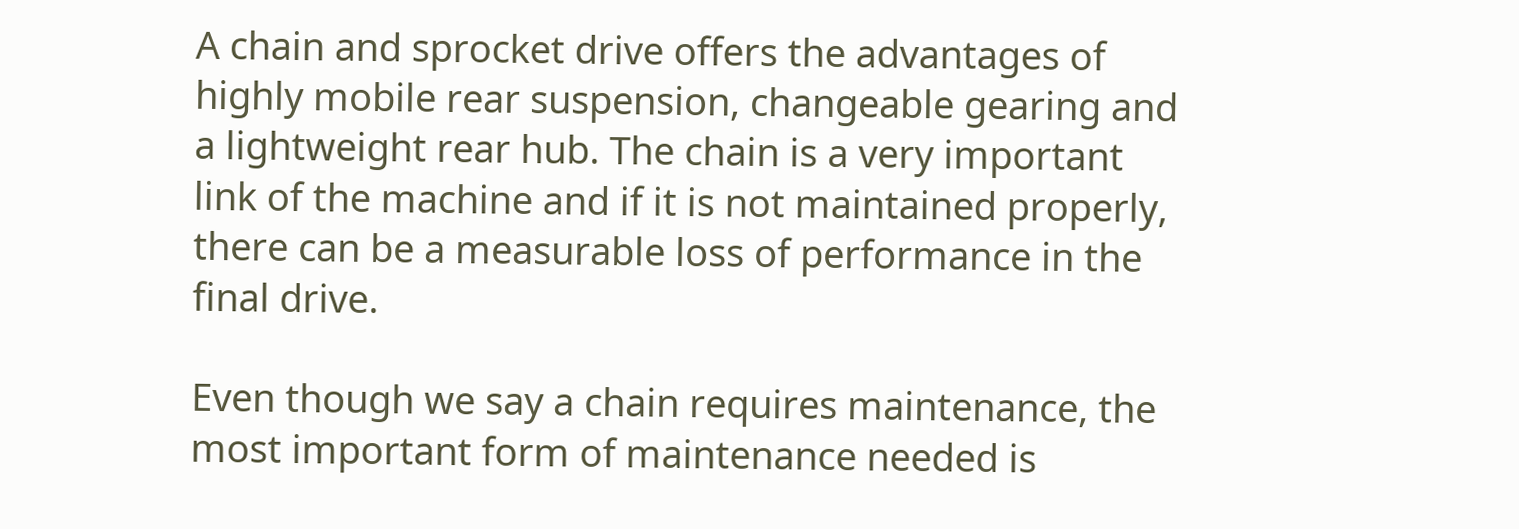A chain and sprocket drive offers the advantages of highly mobile rear suspension, changeable gearing and a lightweight rear hub. The chain is a very important link of the machine and if it is not maintained properly, there can be a measurable loss of performance in the final drive.

Even though we say a chain requires maintenance, the most important form of maintenance needed is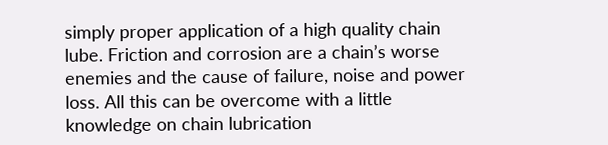simply proper application of a high quality chain lube. Friction and corrosion are a chain’s worse enemies and the cause of failure, noise and power loss. All this can be overcome with a little knowledge on chain lubrication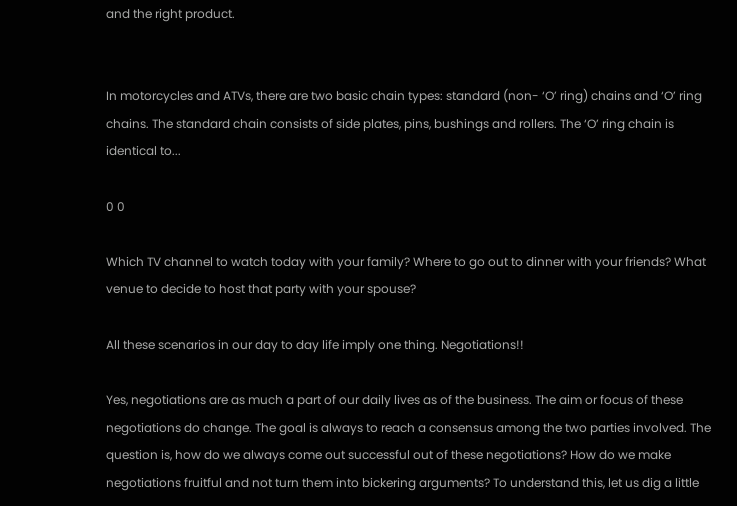and the right product.


In motorcycles and ATVs, there are two basic chain types: standard (non- ‘O’ ring) chains and ‘O’ ring chains. The standard chain consists of side plates, pins, bushings and rollers. The ‘O’ ring chain is identical to...

0 0

Which TV channel to watch today with your family? Where to go out to dinner with your friends? What venue to decide to host that party with your spouse?

All these scenarios in our day to day life imply one thing. Negotiations!!

Yes, negotiations are as much a part of our daily lives as of the business. The aim or focus of these negotiations do change. The goal is always to reach a consensus among the two parties involved. The question is, how do we always come out successful out of these negotiations? How do we make negotiations fruitful and not turn them into bickering arguments? To understand this, let us dig a little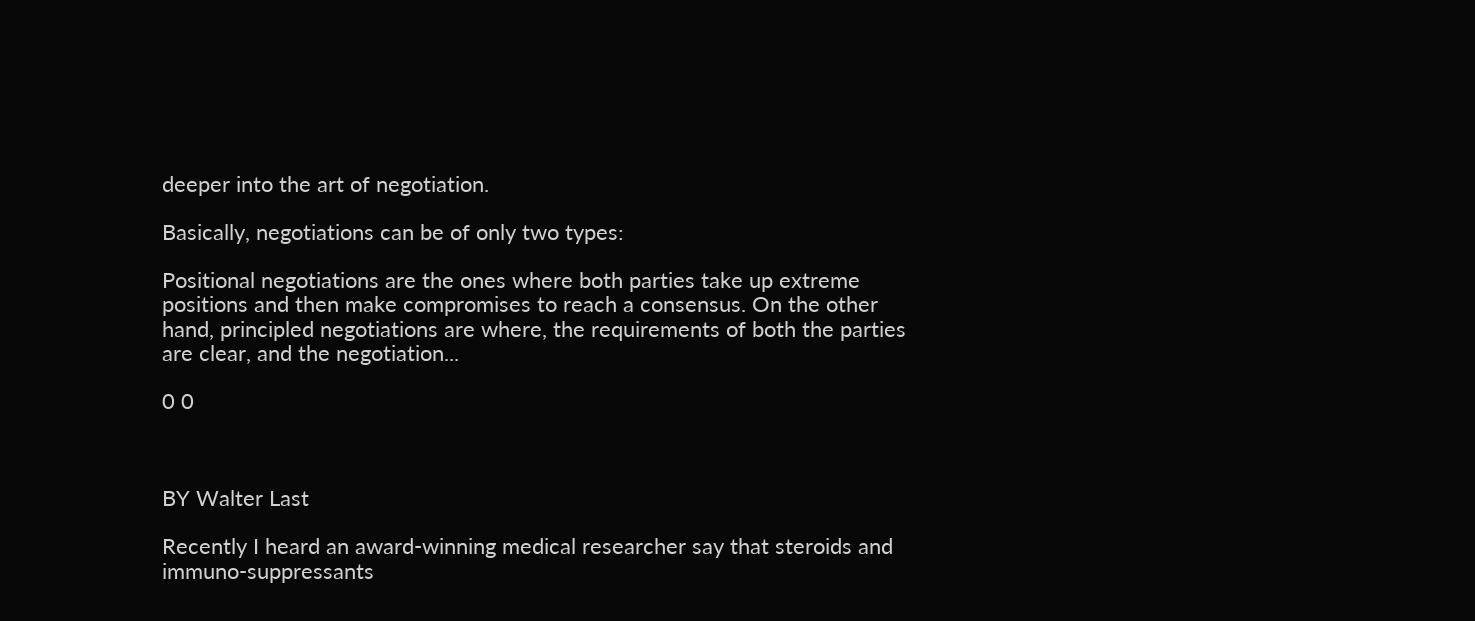deeper into the art of negotiation.

Basically, negotiations can be of only two types:

Positional negotiations are the ones where both parties take up extreme positions and then make compromises to reach a consensus. On the other hand, principled negotiations are where, the requirements of both the parties are clear, and the negotiation...

0 0



BY Walter Last

Recently I heard an award-winning medical researcher say that steroids and immuno-suppressants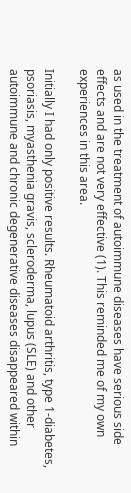as used in the treatment of autoimmune diseases have serious side effects and are not very effective (1). This reminded me of my own experiences in this area.

Initially I had only positive results. Rheumatoid arthritis, type 1-diabetes, psoriasis, myasthenia gravis, scleroderma, lupus (SLE) and other autoimmune and chronic degenerative diseases disappeared within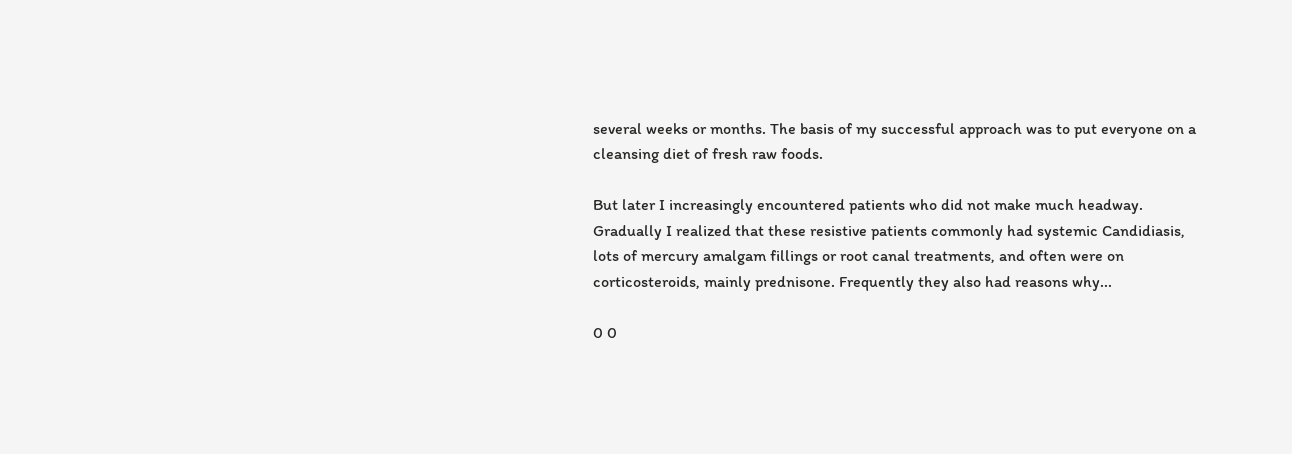several weeks or months. The basis of my successful approach was to put everyone on a cleansing diet of fresh raw foods.

But later I increasingly encountered patients who did not make much headway. Gradually I realized that these resistive patients commonly had systemic Candidiasis, lots of mercury amalgam fillings or root canal treatments, and often were on corticosteroids, mainly prednisone. Frequently they also had reasons why...

0 0